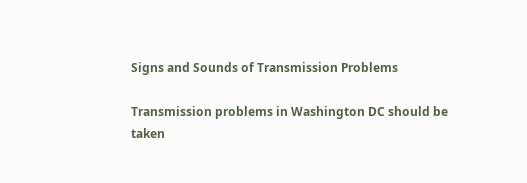Signs and Sounds of Transmission Problems

Transmission problems in Washington DC should be taken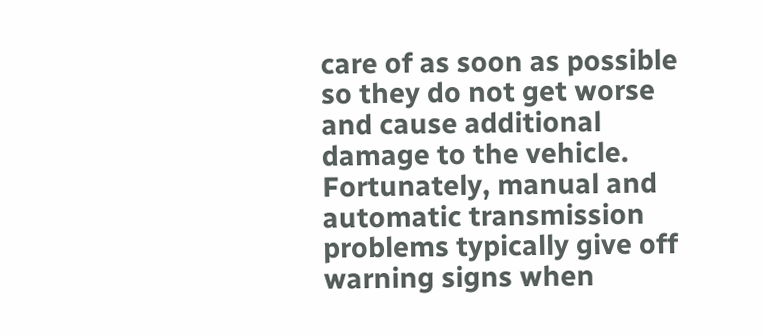care of as soon as possible so they do not get worse and cause additional damage to the vehicle. Fortunately, manual and automatic transmission problems typically give off warning signs when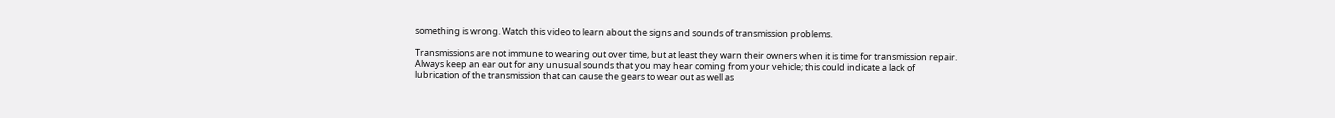something is wrong. Watch this video to learn about the signs and sounds of transmission problems.

Transmissions are not immune to wearing out over time, but at least they warn their owners when it is time for transmission repair. Always keep an ear out for any unusual sounds that you may hear coming from your vehicle; this could indicate a lack of lubrication of the transmission that can cause the gears to wear out as well as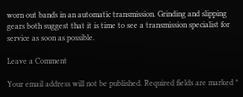worn out bands in an automatic transmission. Grinding and slipping gears both suggest that it is time to see a transmission specialist for service as soon as possible.

Leave a Comment

Your email address will not be published. Required fields are marked *